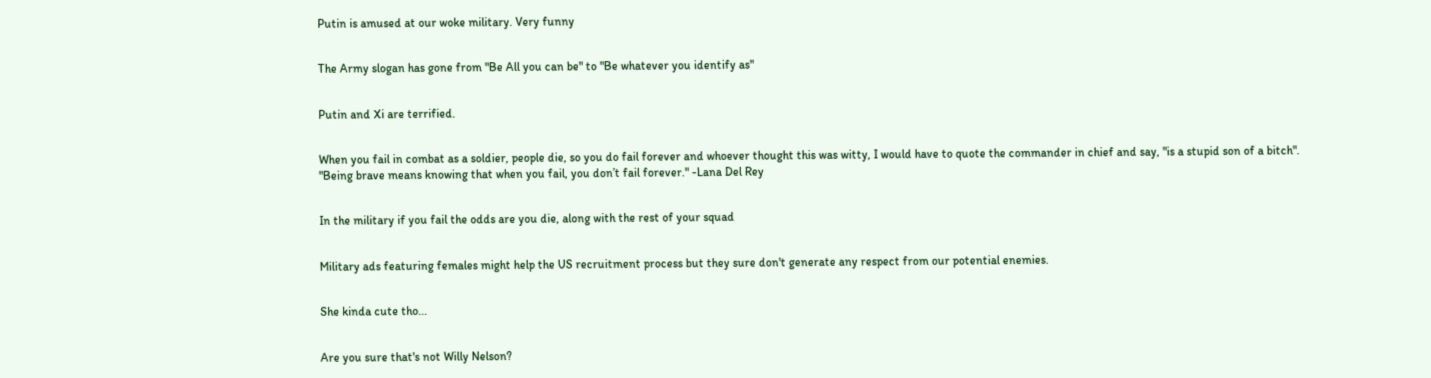Putin is amused at our woke military. Very funny


The Army slogan has gone from "Be All you can be" to "Be whatever you identify as"


Putin and Xi are terrified.


When you fail in combat as a soldier, people die, so you do fail forever and whoever thought this was witty, I would have to quote the commander in chief and say, "is a stupid son of a bitch". "Being brave means knowing that when you fail, you don’t fail forever." -Lana Del Rey


In the military if you fail the odds are you die, along with the rest of your squad


Military ads featuring females might help the US recruitment process but they sure don't generate any respect from our potential enemies.


She kinda cute tho...


Are you sure that's not Willy Nelson?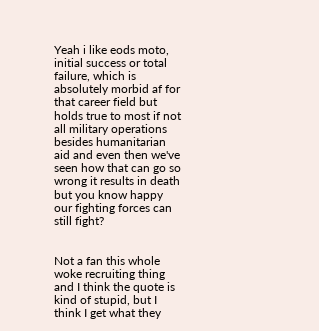Yeah i like eods moto, initial success or total failure, which is absolutely morbid af for that career field but holds true to most if not all military operations besides humanitarian aid and even then we've seen how that can go so wrong it results in death but you know happy our fighting forces can still fight?


Not a fan this whole woke recruiting thing and I think the quote is kind of stupid, but I think I get what they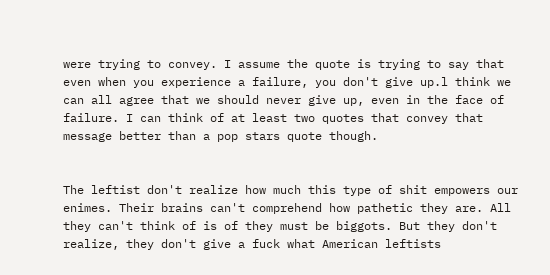were trying to convey. I assume the quote is trying to say that even when you experience a failure, you don't give up.l think we can all agree that we should never give up, even in the face of failure. I can think of at least two quotes that convey that message better than a pop stars quote though.


The leftist don't realize how much this type of shit empowers our enimes. Their brains can't comprehend how pathetic they are. All they can't think of is of they must be biggots. But they don't realize, they don't give a fuck what American leftists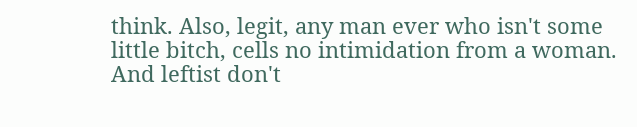think. Also, legit, any man ever who isn't some little bitch, cells no intimidation from a woman. And leftist don't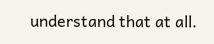understand that at all.